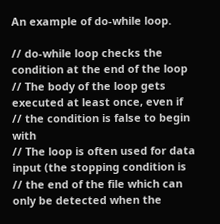An example of do-while loop.

// do-while loop checks the condition at the end of the loop
// The body of the loop gets executed at least once, even if
// the condition is false to begin with
// The loop is often used for data input (the stopping condition is
// the end of the file which can only be detected when the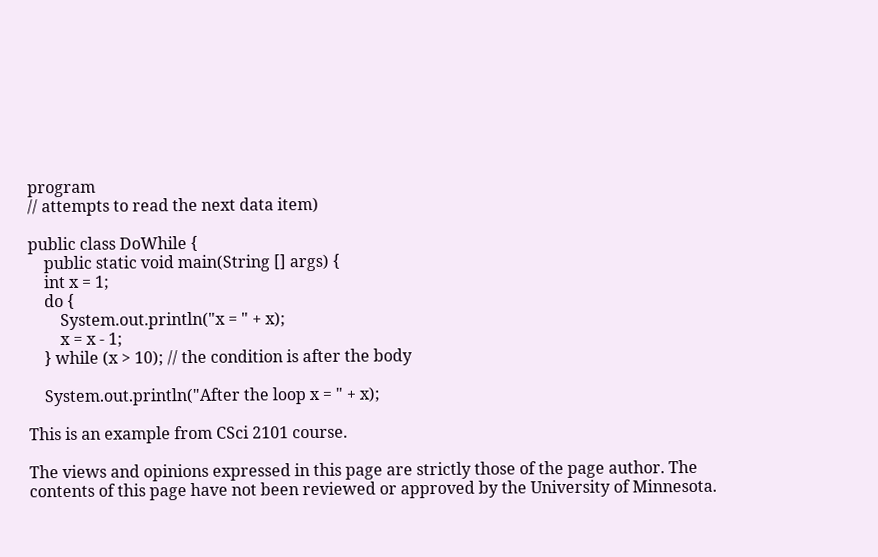program
// attempts to read the next data item)

public class DoWhile {
    public static void main(String [] args) {
    int x = 1;
    do {
        System.out.println("x = " + x);
        x = x - 1;
    } while (x > 10); // the condition is after the body

    System.out.println("After the loop x = " + x);

This is an example from CSci 2101 course.

The views and opinions expressed in this page are strictly those of the page author. The contents of this page have not been reviewed or approved by the University of Minnesota.